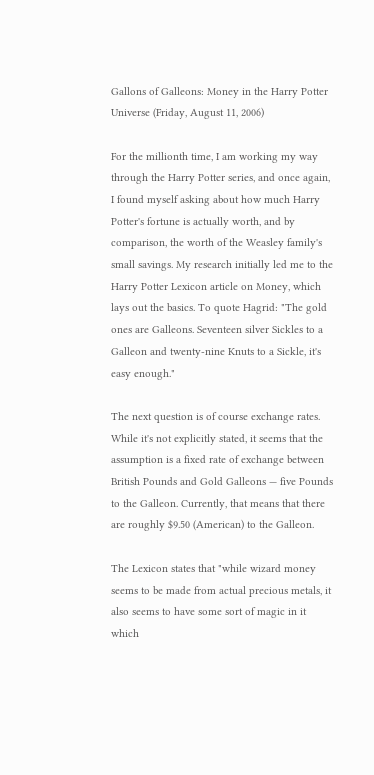Gallons of Galleons: Money in the Harry Potter Universe (Friday, August 11, 2006)

For the millionth time, I am working my way through the Harry Potter series, and once again, I found myself asking about how much Harry Potter's fortune is actually worth, and by comparison, the worth of the Weasley family's small savings. My research initially led me to the Harry Potter Lexicon article on Money, which lays out the basics. To quote Hagrid: "The gold ones are Galleons. Seventeen silver Sickles to a Galleon and twenty-nine Knuts to a Sickle, it's easy enough."

The next question is of course exchange rates. While it's not explicitly stated, it seems that the assumption is a fixed rate of exchange between British Pounds and Gold Galleons — five Pounds to the Galleon. Currently, that means that there are roughly $9.50 (American) to the Galleon.

The Lexicon states that "while wizard money seems to be made from actual precious metals, it also seems to have some sort of magic in it which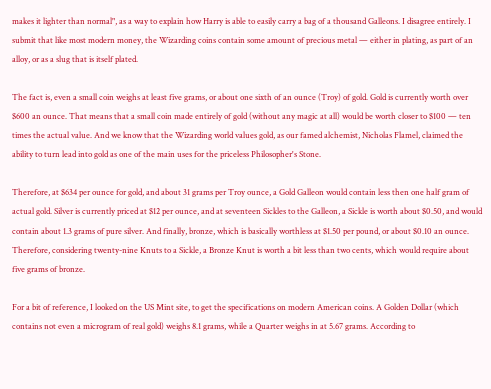makes it lighter than normal", as a way to explain how Harry is able to easily carry a bag of a thousand Galleons. I disagree entirely. I submit that like most modern money, the Wizarding coins contain some amount of precious metal — either in plating, as part of an alloy, or as a slug that is itself plated.

The fact is, even a small coin weighs at least five grams, or about one sixth of an ounce (Troy) of gold. Gold is currently worth over $600 an ounce. That means that a small coin made entirely of gold (without any magic at all) would be worth closer to $100 — ten times the actual value. And we know that the Wizarding world values gold, as our famed alchemist, Nicholas Flamel, claimed the ability to turn lead into gold as one of the main uses for the priceless Philosopher's Stone.

Therefore, at $634 per ounce for gold, and about 31 grams per Troy ounce, a Gold Galleon would contain less then one half gram of actual gold. Silver is currently priced at $12 per ounce, and at seventeen Sickles to the Galleon, a Sickle is worth about $0.50, and would contain about 1.3 grams of pure silver. And finally, bronze, which is basically worthless at $1.50 per pound, or about $0.10 an ounce. Therefore, considering twenty-nine Knuts to a Sickle, a Bronze Knut is worth a bit less than two cents, which would require about five grams of bronze.

For a bit of reference, I looked on the US Mint site, to get the specifications on modern American coins. A Golden Dollar (which contains not even a microgram of real gold) weighs 8.1 grams, while a Quarter weighs in at 5.67 grams. According to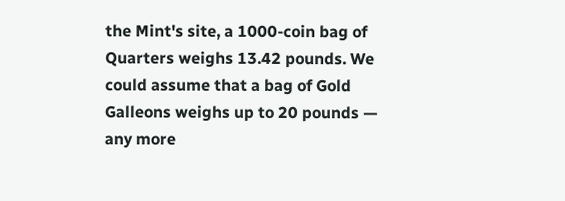the Mint's site, a 1000-coin bag of Quarters weighs 13.42 pounds. We could assume that a bag of Gold Galleons weighs up to 20 pounds — any more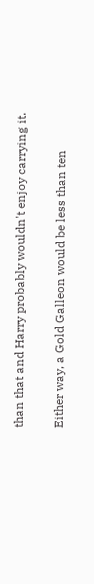than that and Harry probably wouldn't enjoy carrying it.

Either way, a Gold Galleon would be less than ten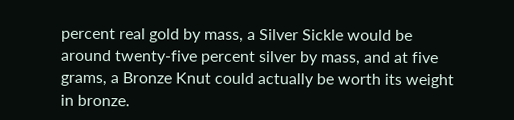percent real gold by mass, a Silver Sickle would be around twenty-five percent silver by mass, and at five grams, a Bronze Knut could actually be worth its weight in bronze.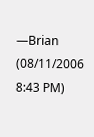—Brian (08/11/2006 8:43 PM)